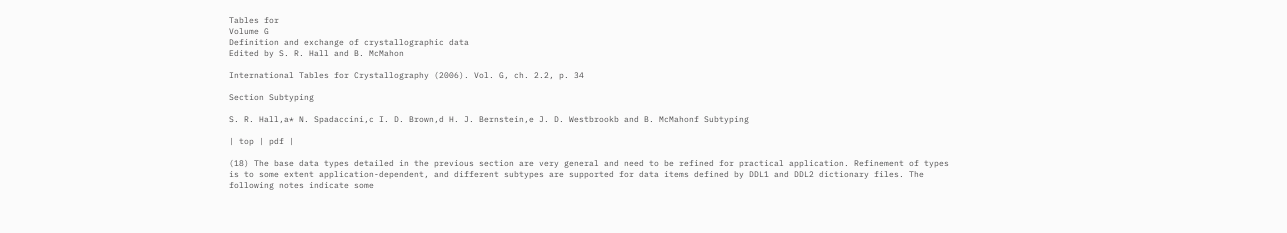Tables for
Volume G
Definition and exchange of crystallographic data
Edited by S. R. Hall and B. McMahon

International Tables for Crystallography (2006). Vol. G, ch. 2.2, p. 34

Section Subtyping

S. R. Hall,a* N. Spadaccini,c I. D. Brown,d H. J. Bernstein,e J. D. Westbrookb and B. McMahonf Subtyping

| top | pdf |

(18) The base data types detailed in the previous section are very general and need to be refined for practical application. Refinement of types is to some extent application-dependent, and different subtypes are supported for data items defined by DDL1 and DDL2 dictionary files. The following notes indicate some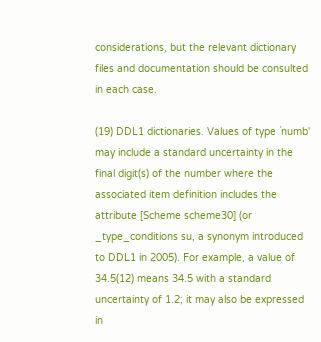considerations, but the relevant dictionary files and documentation should be consulted in each case.

(19) DDL1 dictionaries. Values of type `numb' may include a standard uncertainty in the final digit(s) of the number where the associated item definition includes the attribute [Scheme scheme30] (or _type_conditions su, a synonym introduced to DDL1 in 2005). For example, a value of 34.5(12) means 34.5 with a standard uncertainty of 1.2; it may also be expressed in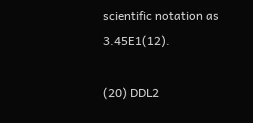scientific notation as 3.45E1(12).

(20) DDL2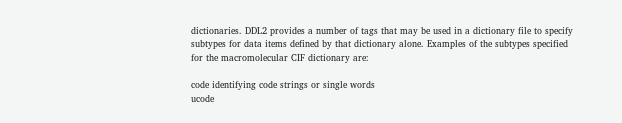dictionaries. DDL2 provides a number of tags that may be used in a dictionary file to specify subtypes for data items defined by that dictionary alone. Examples of the subtypes specified for the macromolecular CIF dictionary are:

code identifying code strings or single words
ucode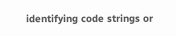identifying code strings or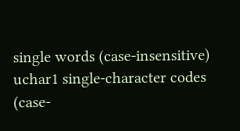single words (case-insensitive)
uchar1 single-character codes (case-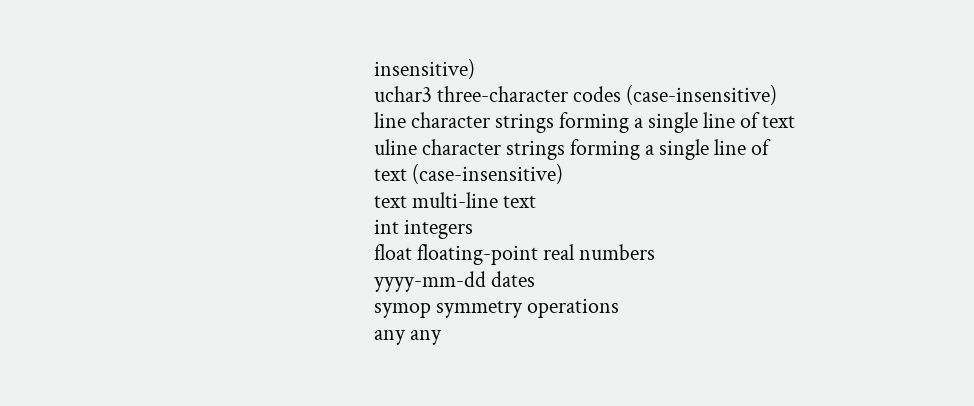insensitive)
uchar3 three-character codes (case-insensitive)
line character strings forming a single line of text
uline character strings forming a single line of text (case-insensitive)
text multi-line text
int integers
float floating-point real numbers
yyyy-mm-dd dates
symop symmetry operations
any any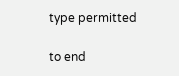type permitted

to end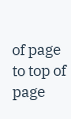of page
to top of page